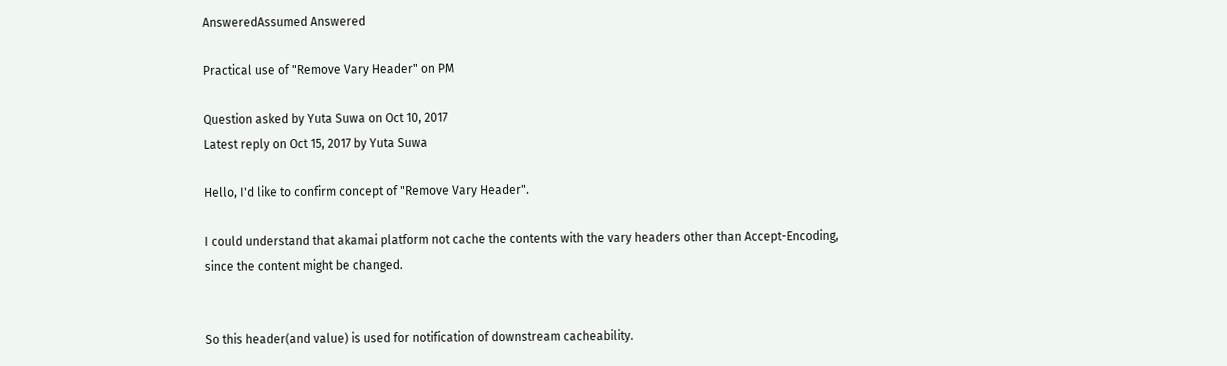AnsweredAssumed Answered

Practical use of "Remove Vary Header" on PM

Question asked by Yuta Suwa on Oct 10, 2017
Latest reply on Oct 15, 2017 by Yuta Suwa

Hello, I'd like to confirm concept of "Remove Vary Header".

I could understand that akamai platform not cache the contents with the vary headers other than Accept-Encoding, since the content might be changed.


So this header(and value) is used for notification of downstream cacheability.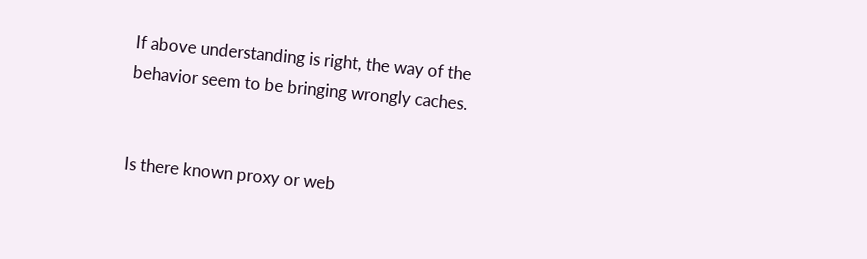If above understanding is right, the way of the behavior seem to be bringing wrongly caches.


Is there known proxy or web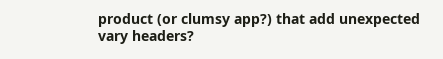product (or clumsy app?) that add unexpected vary headers?